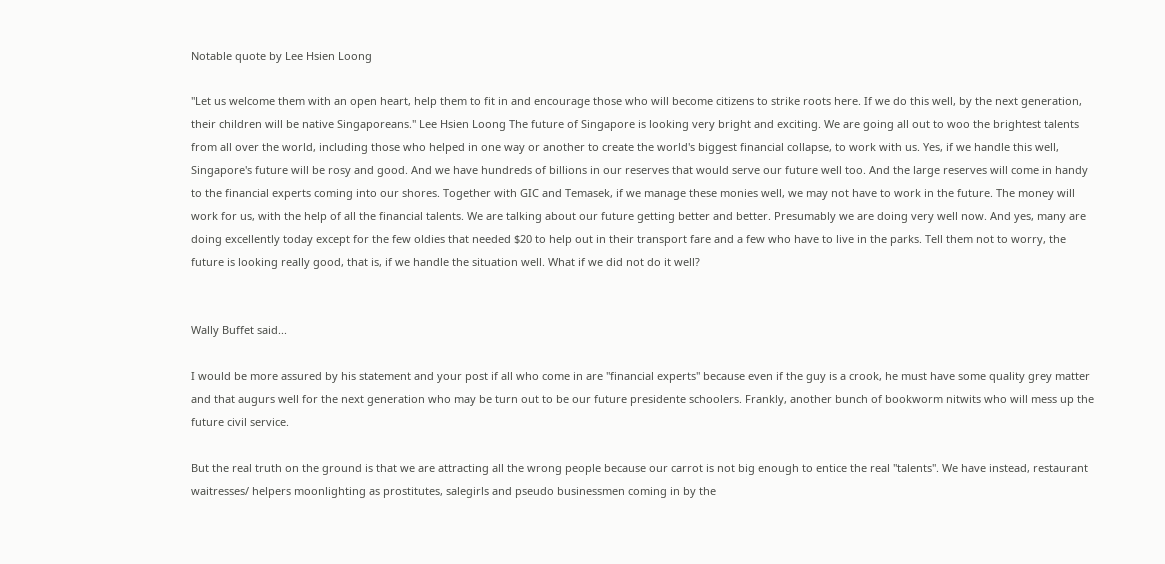Notable quote by Lee Hsien Loong

"Let us welcome them with an open heart, help them to fit in and encourage those who will become citizens to strike roots here. If we do this well, by the next generation, their children will be native Singaporeans." Lee Hsien Loong The future of Singapore is looking very bright and exciting. We are going all out to woo the brightest talents from all over the world, including those who helped in one way or another to create the world's biggest financial collapse, to work with us. Yes, if we handle this well, Singapore's future will be rosy and good. And we have hundreds of billions in our reserves that would serve our future well too. And the large reserves will come in handy to the financial experts coming into our shores. Together with GIC and Temasek, if we manage these monies well, we may not have to work in the future. The money will work for us, with the help of all the financial talents. We are talking about our future getting better and better. Presumably we are doing very well now. And yes, many are doing excellently today except for the few oldies that needed $20 to help out in their transport fare and a few who have to live in the parks. Tell them not to worry, the future is looking really good, that is, if we handle the situation well. What if we did not do it well?


Wally Buffet said...

I would be more assured by his statement and your post if all who come in are "financial experts" because even if the guy is a crook, he must have some quality grey matter and that augurs well for the next generation who may be turn out to be our future presidente schoolers. Frankly, another bunch of bookworm nitwits who will mess up the future civil service.

But the real truth on the ground is that we are attracting all the wrong people because our carrot is not big enough to entice the real "talents". We have instead, restaurant waitresses/ helpers moonlighting as prostitutes, salegirls and pseudo businessmen coming in by the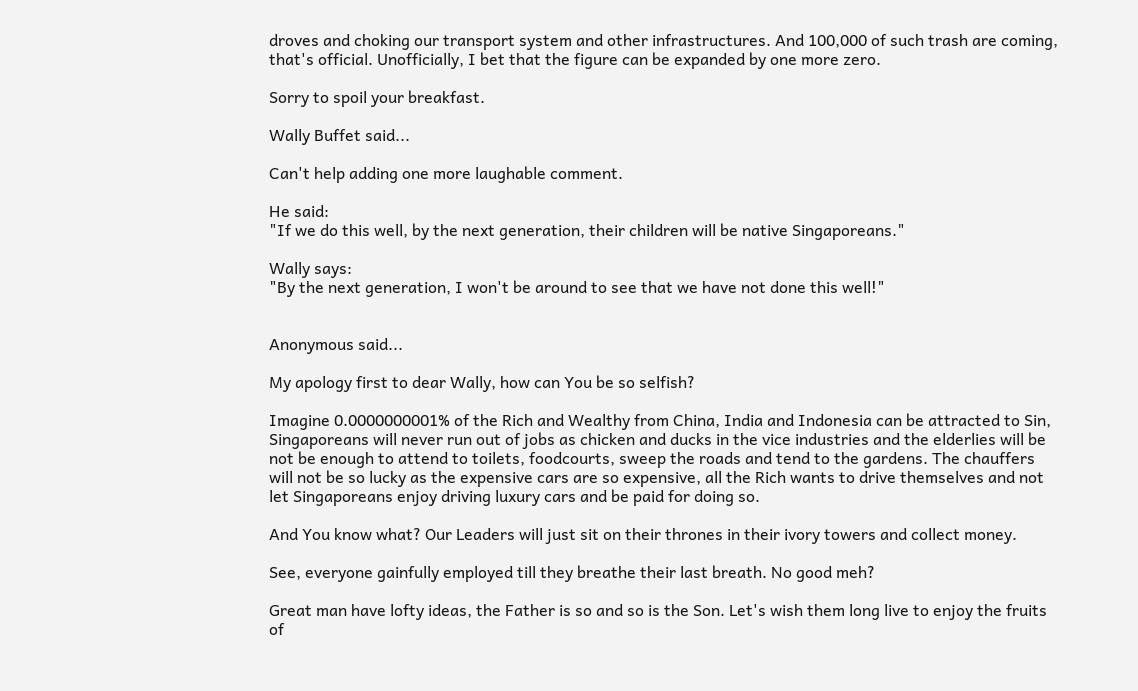droves and choking our transport system and other infrastructures. And 100,000 of such trash are coming, that's official. Unofficially, I bet that the figure can be expanded by one more zero.

Sorry to spoil your breakfast.

Wally Buffet said...

Can't help adding one more laughable comment.

He said:
"If we do this well, by the next generation, their children will be native Singaporeans."

Wally says:
"By the next generation, I won't be around to see that we have not done this well!"


Anonymous said...

My apology first to dear Wally, how can You be so selfish?

Imagine 0.0000000001% of the Rich and Wealthy from China, India and Indonesia can be attracted to Sin, Singaporeans will never run out of jobs as chicken and ducks in the vice industries and the elderlies will be not be enough to attend to toilets, foodcourts, sweep the roads and tend to the gardens. The chauffers will not be so lucky as the expensive cars are so expensive, all the Rich wants to drive themselves and not let Singaporeans enjoy driving luxury cars and be paid for doing so.

And You know what? Our Leaders will just sit on their thrones in their ivory towers and collect money.

See, everyone gainfully employed till they breathe their last breath. No good meh?

Great man have lofty ideas, the Father is so and so is the Son. Let's wish them long live to enjoy the fruits of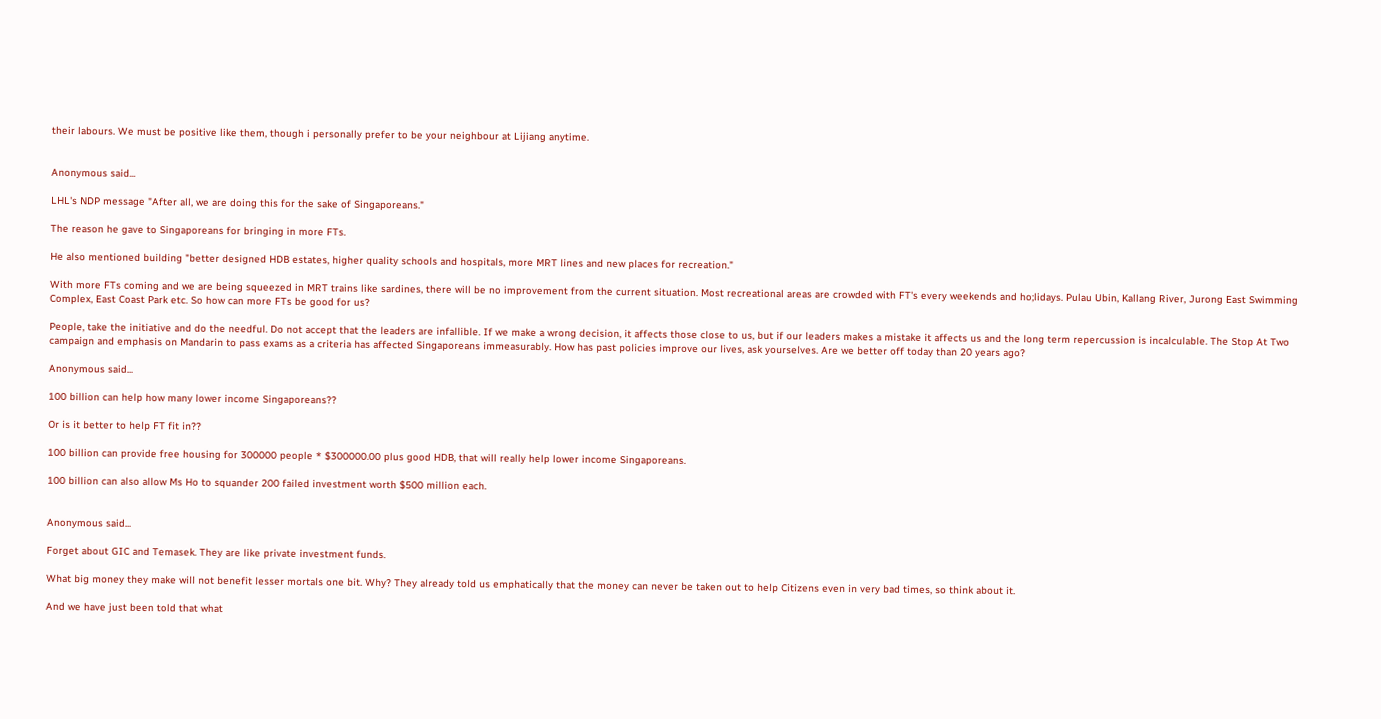their labours. We must be positive like them, though i personally prefer to be your neighbour at Lijiang anytime.


Anonymous said...

LHL's NDP message "After all, we are doing this for the sake of Singaporeans."

The reason he gave to Singaporeans for bringing in more FTs.

He also mentioned building "better designed HDB estates, higher quality schools and hospitals, more MRT lines and new places for recreation."

With more FTs coming and we are being squeezed in MRT trains like sardines, there will be no improvement from the current situation. Most recreational areas are crowded with FT's every weekends and ho;lidays. Pulau Ubin, Kallang River, Jurong East Swimming Complex, East Coast Park etc. So how can more FTs be good for us?

People, take the initiative and do the needful. Do not accept that the leaders are infallible. If we make a wrong decision, it affects those close to us, but if our leaders makes a mistake it affects us and the long term repercussion is incalculable. The Stop At Two campaign and emphasis on Mandarin to pass exams as a criteria has affected Singaporeans immeasurably. How has past policies improve our lives, ask yourselves. Are we better off today than 20 years ago?

Anonymous said...

100 billion can help how many lower income Singaporeans??

Or is it better to help FT fit in??

100 billion can provide free housing for 300000 people * $300000.00 plus good HDB, that will really help lower income Singaporeans.

100 billion can also allow Ms Ho to squander 200 failed investment worth $500 million each.


Anonymous said...

Forget about GIC and Temasek. They are like private investment funds.

What big money they make will not benefit lesser mortals one bit. Why? They already told us emphatically that the money can never be taken out to help Citizens even in very bad times, so think about it.

And we have just been told that what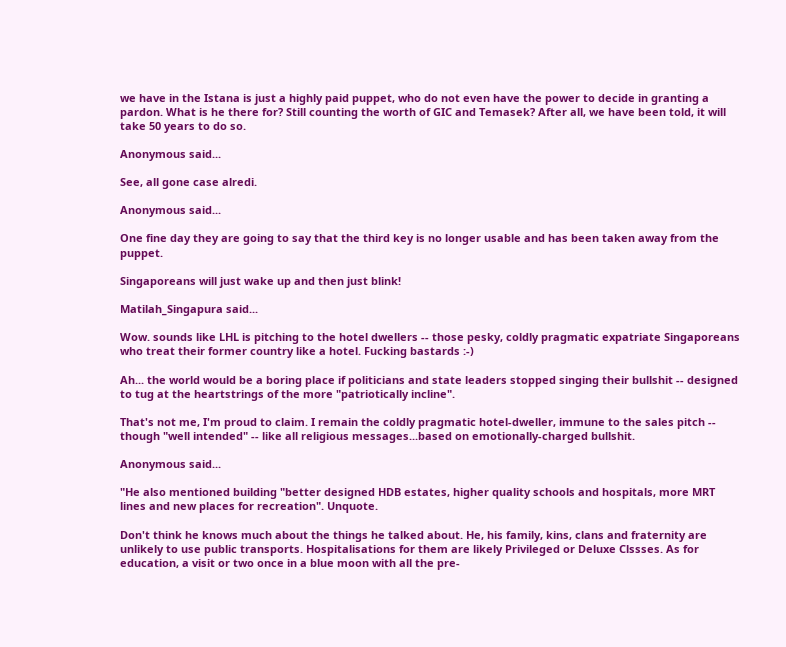we have in the Istana is just a highly paid puppet, who do not even have the power to decide in granting a pardon. What is he there for? Still counting the worth of GIC and Temasek? After all, we have been told, it will take 50 years to do so.

Anonymous said...

See, all gone case alredi.

Anonymous said...

One fine day they are going to say that the third key is no longer usable and has been taken away from the puppet.

Singaporeans will just wake up and then just blink!

Matilah_Singapura said...

Wow. sounds like LHL is pitching to the hotel dwellers -- those pesky, coldly pragmatic expatriate Singaporeans who treat their former country like a hotel. Fucking bastards :-)

Ah... the world would be a boring place if politicians and state leaders stopped singing their bullshit -- designed to tug at the heartstrings of the more "patriotically incline".

That's not me, I'm proud to claim. I remain the coldly pragmatic hotel-dweller, immune to the sales pitch -- though "well intended" -- like all religious messages...based on emotionally-charged bullshit.

Anonymous said...

"He also mentioned building "better designed HDB estates, higher quality schools and hospitals, more MRT lines and new places for recreation". Unquote.

Don't think he knows much about the things he talked about. He, his family, kins, clans and fraternity are unlikely to use public transports. Hospitalisations for them are likely Privileged or Deluxe Clssses. As for education, a visit or two once in a blue moon with all the pre-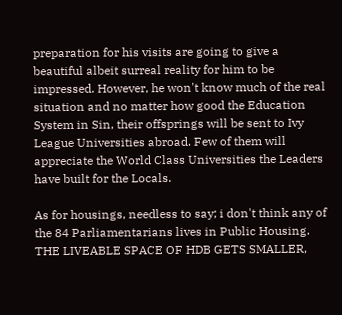preparation for his visits are going to give a beautiful albeit surreal reality for him to be impressed. However, he won't know much of the real situation and no matter how good the Education System in Sin, their offsprings will be sent to Ivy League Universities abroad. Few of them will appreciate the World Class Universities the Leaders have built for the Locals.

As for housings, needless to say; i don't think any of the 84 Parliamentarians lives in Public Housing. THE LIVEABLE SPACE OF HDB GETS SMALLER,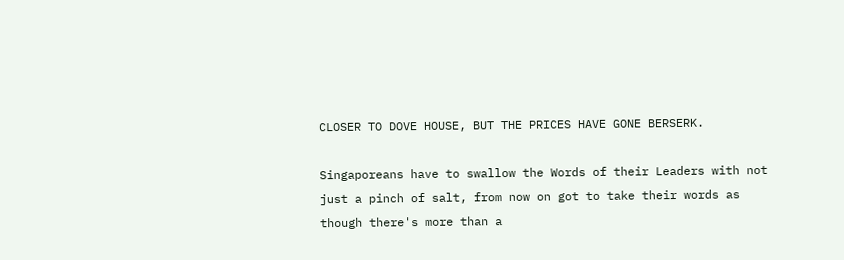CLOSER TO DOVE HOUSE, BUT THE PRICES HAVE GONE BERSERK.

Singaporeans have to swallow the Words of their Leaders with not just a pinch of salt, from now on got to take their words as though there's more than a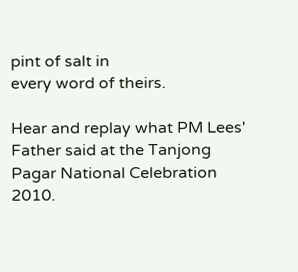pint of salt in
every word of theirs.

Hear and replay what PM Lees' Father said at the Tanjong Pagar National Celebration 2010.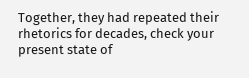Together, they had repeated their rhetorics for decades, check your present state of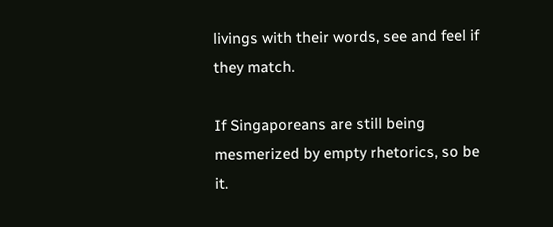livings with their words, see and feel if they match.

If Singaporeans are still being mesmerized by empty rhetorics, so be it.